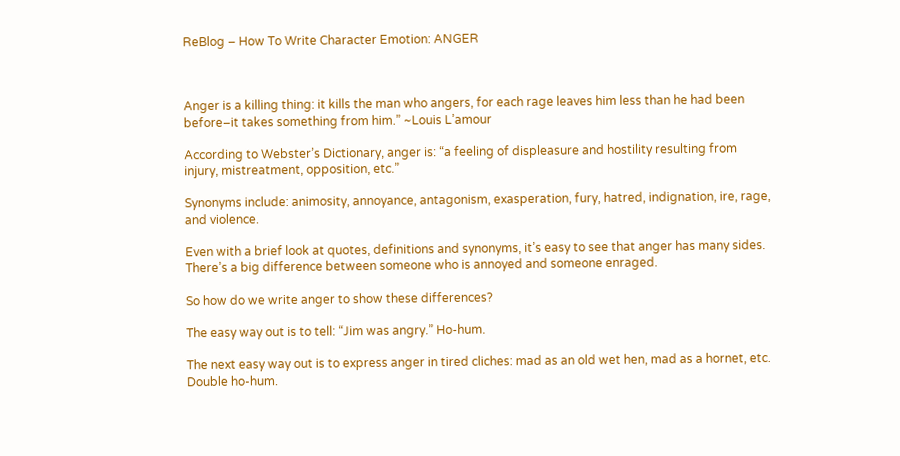ReBlog – How To Write Character Emotion: ANGER



Anger is a killing thing: it kills the man who angers, for each rage leaves him less than he had been before–it takes something from him.” ~Louis L’amour

According to Webster’s Dictionary, anger is: “a feeling of displeasure and hostility resulting from injury, mistreatment, opposition, etc.”

Synonyms include: animosity, annoyance, antagonism, exasperation, fury, hatred, indignation, ire, rage, and violence.

Even with a brief look at quotes, definitions and synonyms, it’s easy to see that anger has many sides. There’s a big difference between someone who is annoyed and someone enraged.

So how do we write anger to show these differences?

The easy way out is to tell: “Jim was angry.” Ho-hum.

The next easy way out is to express anger in tired cliches: mad as an old wet hen, mad as a hornet, etc. Double ho-hum.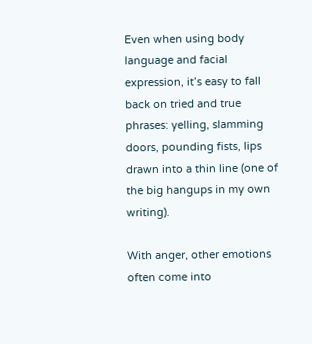Even when using body language and facial expression, it’s easy to fall back on tried and true phrases: yelling, slamming doors, pounding fists, lips drawn into a thin line (one of the big hangups in my own writing).

With anger, other emotions often come into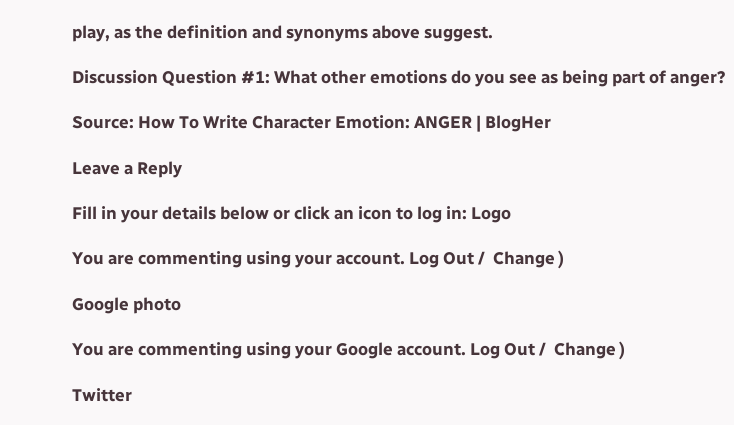play, as the definition and synonyms above suggest.

Discussion Question #1: What other emotions do you see as being part of anger?

Source: How To Write Character Emotion: ANGER | BlogHer

Leave a Reply

Fill in your details below or click an icon to log in: Logo

You are commenting using your account. Log Out /  Change )

Google photo

You are commenting using your Google account. Log Out /  Change )

Twitter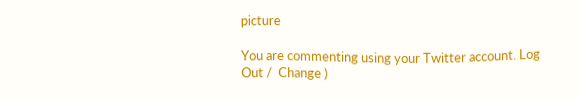picture

You are commenting using your Twitter account. Log Out /  Change )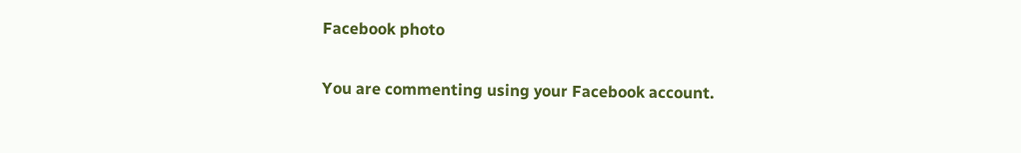Facebook photo

You are commenting using your Facebook account.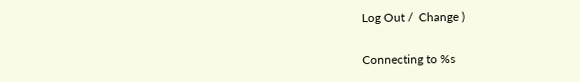Log Out /  Change )

Connecting to %s